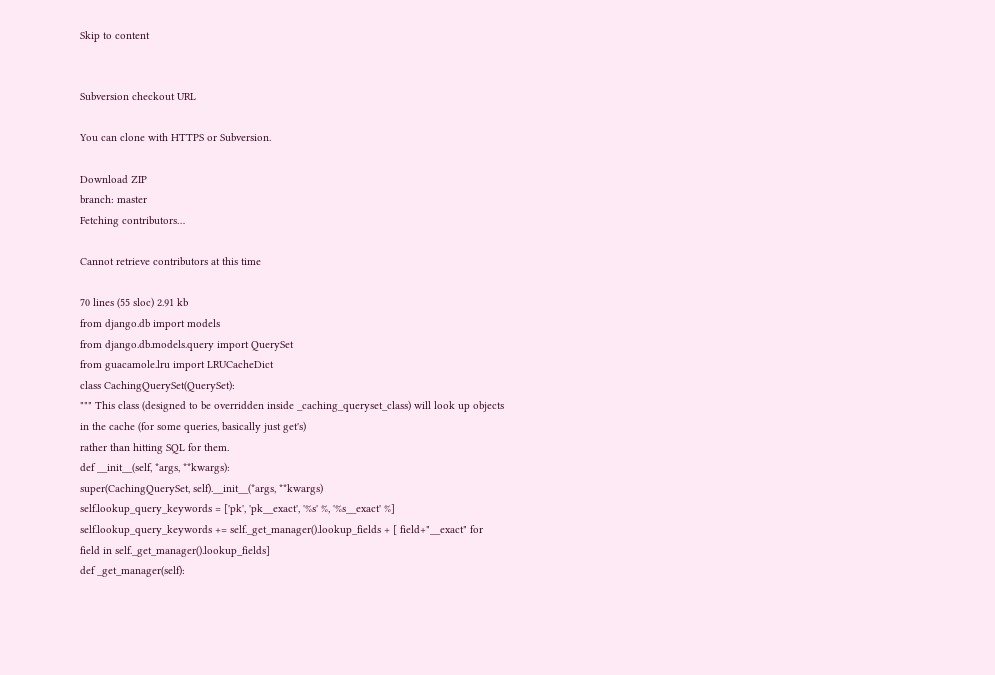Skip to content


Subversion checkout URL

You can clone with HTTPS or Subversion.

Download ZIP
branch: master
Fetching contributors…

Cannot retrieve contributors at this time

70 lines (55 sloc) 2.91 kb
from django.db import models
from django.db.models.query import QuerySet
from guacamole.lru import LRUCacheDict
class CachingQuerySet(QuerySet):
""" This class (designed to be overridden inside _caching_queryset_class) will look up objects in the cache (for some queries, basically just get's)
rather than hitting SQL for them.
def __init__(self, *args, **kwargs):
super(CachingQuerySet, self).__init__(*args, **kwargs)
self.lookup_query_keywords = ['pk', 'pk__exact', '%s' %, '%s__exact' %]
self.lookup_query_keywords += self._get_manager().lookup_fields + [ field+"__exact" for field in self._get_manager().lookup_fields]
def _get_manager(self):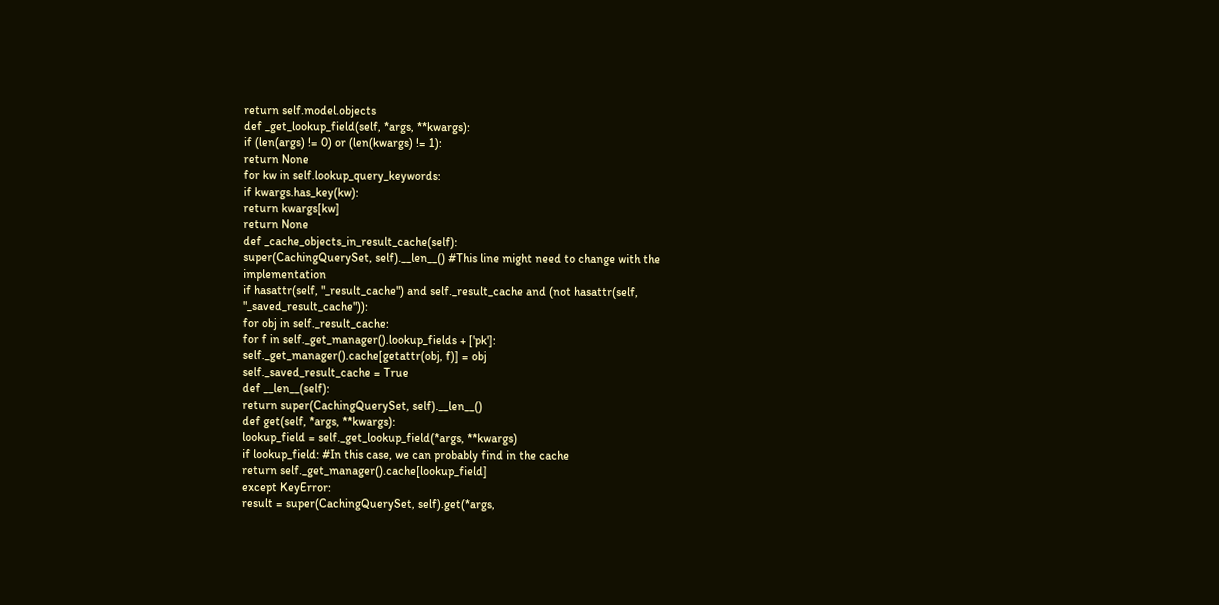return self.model.objects
def _get_lookup_field(self, *args, **kwargs):
if (len(args) != 0) or (len(kwargs) != 1):
return None
for kw in self.lookup_query_keywords:
if kwargs.has_key(kw):
return kwargs[kw]
return None
def _cache_objects_in_result_cache(self):
super(CachingQuerySet, self).__len__() #This line might need to change with the implementation
if hasattr(self, "_result_cache") and self._result_cache and (not hasattr(self, "_saved_result_cache")):
for obj in self._result_cache:
for f in self._get_manager().lookup_fields + ['pk']:
self._get_manager().cache[getattr(obj, f)] = obj
self._saved_result_cache = True
def __len__(self):
return super(CachingQuerySet, self).__len__()
def get(self, *args, **kwargs):
lookup_field = self._get_lookup_field(*args, **kwargs)
if lookup_field: #In this case, we can probably find in the cache
return self._get_manager().cache[lookup_field]
except KeyError:
result = super(CachingQuerySet, self).get(*args,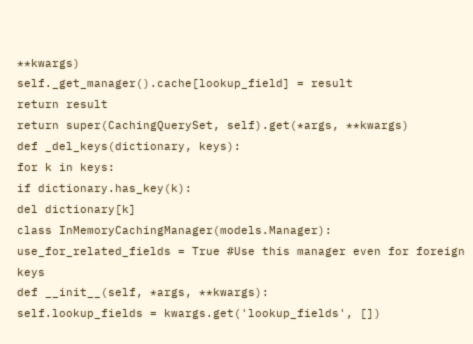**kwargs)
self._get_manager().cache[lookup_field] = result
return result
return super(CachingQuerySet, self).get(*args, **kwargs)
def _del_keys(dictionary, keys):
for k in keys:
if dictionary.has_key(k):
del dictionary[k]
class InMemoryCachingManager(models.Manager):
use_for_related_fields = True #Use this manager even for foreign keys
def __init__(self, *args, **kwargs):
self.lookup_fields = kwargs.get('lookup_fields', [])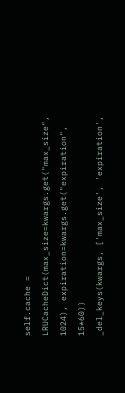self.cache = LRUCacheDict(max_size=kwargs.get("max_size", 1024), expiration=kwargs.get("expiration", 15*60))
_del_keys(kwargs, ['max_size', 'expiration',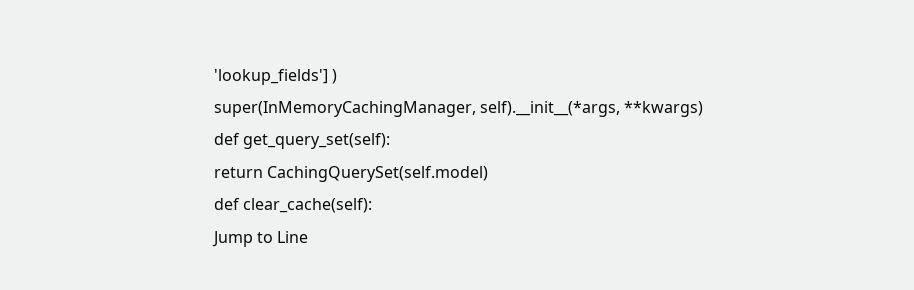'lookup_fields'] )
super(InMemoryCachingManager, self).__init__(*args, **kwargs)
def get_query_set(self):
return CachingQuerySet(self.model)
def clear_cache(self):
Jump to Line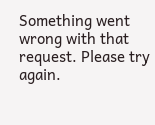Something went wrong with that request. Please try again.